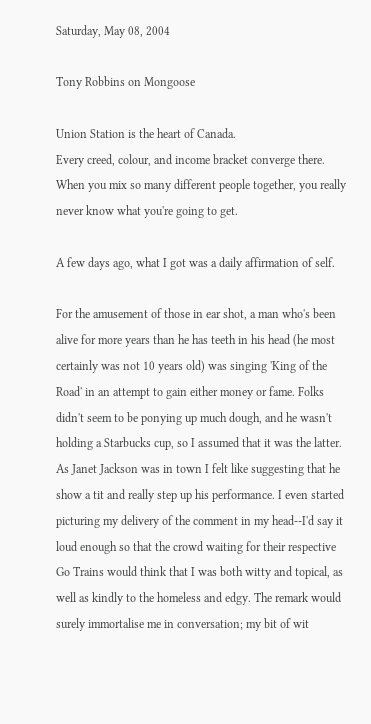Saturday, May 08, 2004

Tony Robbins on Mongoose

Union Station is the heart of Canada.
Every creed, colour, and income bracket converge there.
When you mix so many different people together, you really never know what you're going to get.

A few days ago, what I got was a daily affirmation of self.

For the amusement of those in ear shot, a man who's been alive for more years than he has teeth in his head (he most certainly was not 10 years old) was singing 'King of the Road' in an attempt to gain either money or fame. Folks didn't seem to be ponying up much dough, and he wasn't holding a Starbucks cup, so I assumed that it was the latter.
As Janet Jackson was in town I felt like suggesting that he show a tit and really step up his performance. I even started picturing my delivery of the comment in my head--I'd say it loud enough so that the crowd waiting for their respective Go Trains would think that I was both witty and topical, as well as kindly to the homeless and edgy. The remark would surely immortalise me in conversation; my bit of wit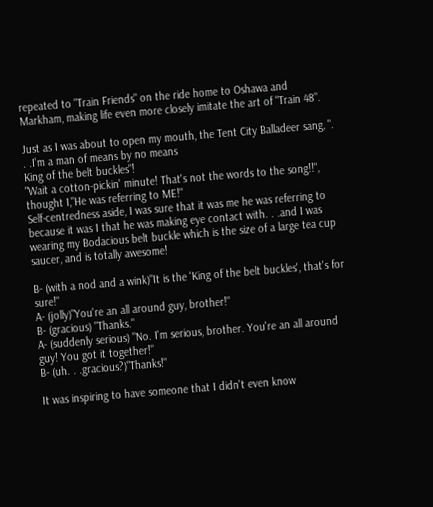repeated to "Train Friends" on the ride home to Oshawa and Markham, making life even more closely imitate the art of "Train 48".

Just as I was about to open my mouth, the Tent City Balladeer sang, ". . .I'm a man of means by no means
King of the belt buckles"!
"Wait a cotton-pickin' minute! That's not the words to the song!!", thought I,"He was referring to ME!"
Self-centredness aside, I was sure that it was me he was referring to because it was I that he was making eye contact with. . .and I was wearing my Bodacious belt buckle which is the size of a large tea cup saucer, and is totally awesome!

B- (with a nod and a wink)"It is the 'King of the belt buckles', that's for sure!"
A- (jolly)"You're an all around guy, brother!"
B- (gracious) "Thanks."
A- (suddenly serious) "No. I'm serious, brother. You're an all around guy! You got it together!"
B- (uh. . .gracious?)"Thanks!"

It was inspiring to have someone that I didn't even know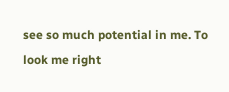see so much potential in me. To look me right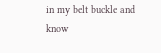in my belt buckle and know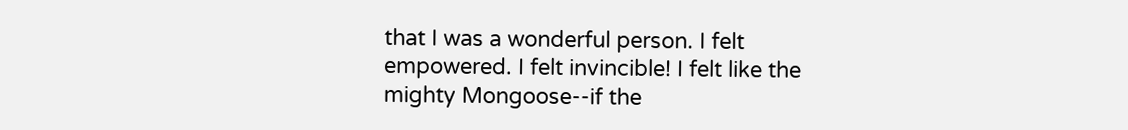that I was a wonderful person. I felt empowered. I felt invincible! I felt like the mighty Mongoose--if the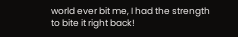world ever bit me, I had the strength to bite it right back!